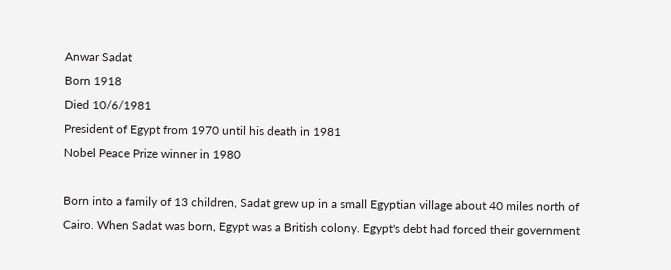Anwar Sadat
Born 1918
Died 10/6/1981
President of Egypt from 1970 until his death in 1981
Nobel Peace Prize winner in 1980

Born into a family of 13 children, Sadat grew up in a small Egyptian village about 40 miles north of Cairo. When Sadat was born, Egypt was a British colony. Egypt's debt had forced their government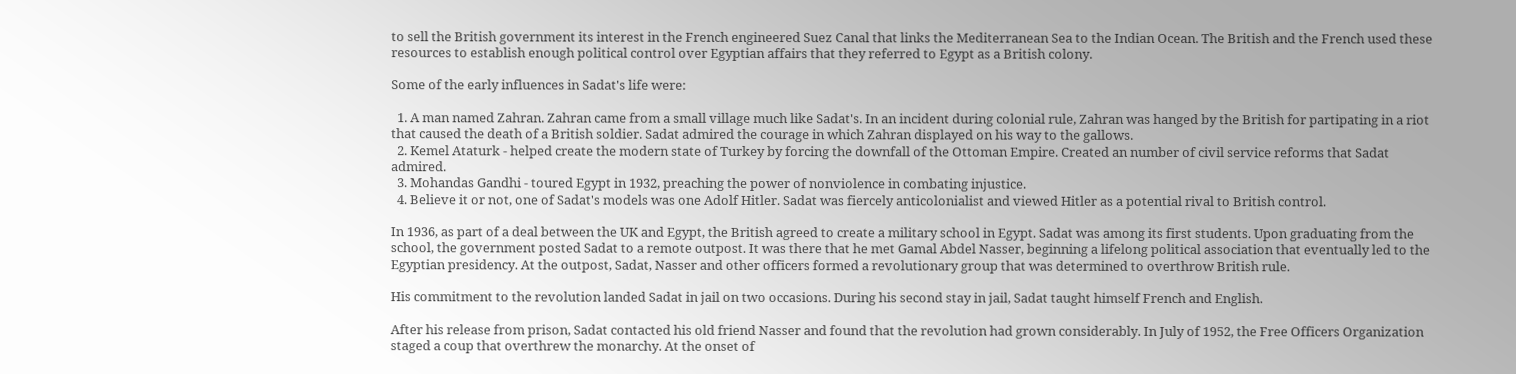to sell the British government its interest in the French engineered Suez Canal that links the Mediterranean Sea to the Indian Ocean. The British and the French used these resources to establish enough political control over Egyptian affairs that they referred to Egypt as a British colony.

Some of the early influences in Sadat's life were:

  1. A man named Zahran. Zahran came from a small village much like Sadat's. In an incident during colonial rule, Zahran was hanged by the British for partipating in a riot that caused the death of a British soldier. Sadat admired the courage in which Zahran displayed on his way to the gallows.
  2. Kemel Ataturk - helped create the modern state of Turkey by forcing the downfall of the Ottoman Empire. Created an number of civil service reforms that Sadat admired.
  3. Mohandas Gandhi - toured Egypt in 1932, preaching the power of nonviolence in combating injustice.
  4. Believe it or not, one of Sadat's models was one Adolf Hitler. Sadat was fiercely anticolonialist and viewed Hitler as a potential rival to British control.

In 1936, as part of a deal between the UK and Egypt, the British agreed to create a military school in Egypt. Sadat was among its first students. Upon graduating from the school, the government posted Sadat to a remote outpost. It was there that he met Gamal Abdel Nasser, beginning a lifelong political association that eventually led to the Egyptian presidency. At the outpost, Sadat, Nasser and other officers formed a revolutionary group that was determined to overthrow British rule.

His commitment to the revolution landed Sadat in jail on two occasions. During his second stay in jail, Sadat taught himself French and English.

After his release from prison, Sadat contacted his old friend Nasser and found that the revolution had grown considerably. In July of 1952, the Free Officers Organization staged a coup that overthrew the monarchy. At the onset of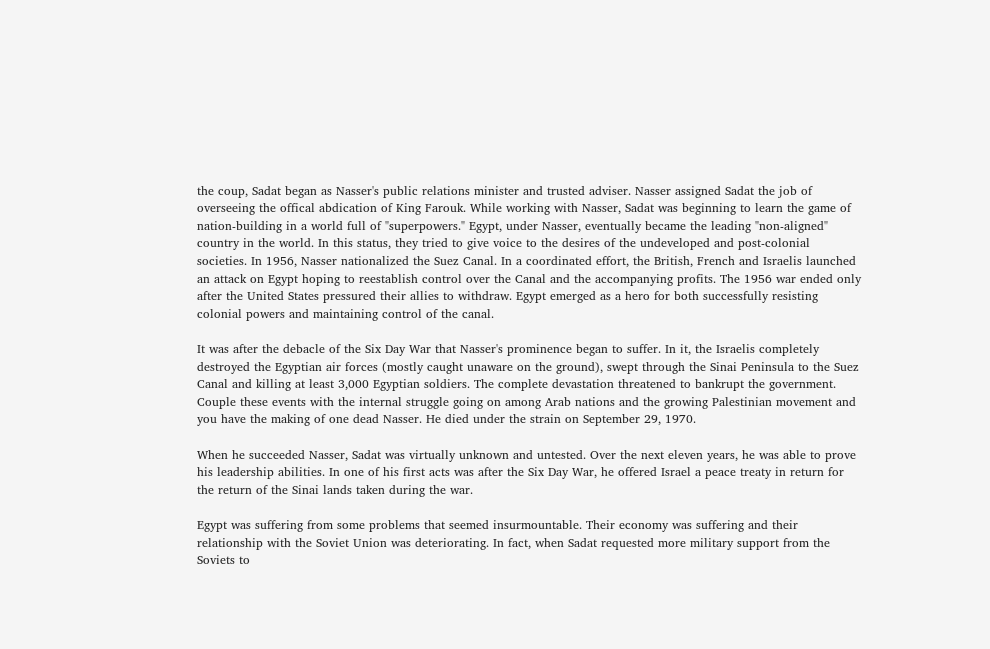the coup, Sadat began as Nasser's public relations minister and trusted adviser. Nasser assigned Sadat the job of overseeing the offical abdication of King Farouk. While working with Nasser, Sadat was beginning to learn the game of nation-building in a world full of "superpowers." Egypt, under Nasser, eventually became the leading "non-aligned" country in the world. In this status, they tried to give voice to the desires of the undeveloped and post-colonial societies. In 1956, Nasser nationalized the Suez Canal. In a coordinated effort, the British, French and Israelis launched an attack on Egypt hoping to reestablish control over the Canal and the accompanying profits. The 1956 war ended only after the United States pressured their allies to withdraw. Egypt emerged as a hero for both successfully resisting colonial powers and maintaining control of the canal.

It was after the debacle of the Six Day War that Nasser's prominence began to suffer. In it, the Israelis completely destroyed the Egyptian air forces (mostly caught unaware on the ground), swept through the Sinai Peninsula to the Suez Canal and killing at least 3,000 Egyptian soldiers. The complete devastation threatened to bankrupt the government. Couple these events with the internal struggle going on among Arab nations and the growing Palestinian movement and you have the making of one dead Nasser. He died under the strain on September 29, 1970.

When he succeeded Nasser, Sadat was virtually unknown and untested. Over the next eleven years, he was able to prove his leadership abilities. In one of his first acts was after the Six Day War, he offered Israel a peace treaty in return for the return of the Sinai lands taken during the war.

Egypt was suffering from some problems that seemed insurmountable. Their economy was suffering and their relationship with the Soviet Union was deteriorating. In fact, when Sadat requested more military support from the Soviets to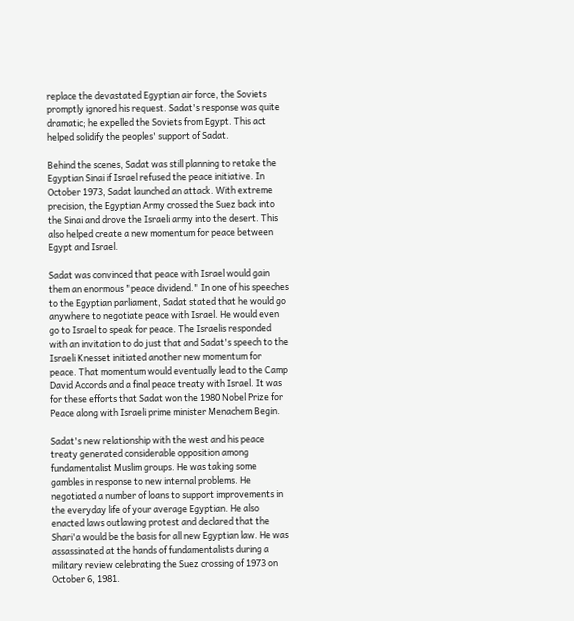replace the devastated Egyptian air force, the Soviets promptly ignored his request. Sadat's response was quite dramatic; he expelled the Soviets from Egypt. This act helped solidify the peoples' support of Sadat.

Behind the scenes, Sadat was still planning to retake the Egyptian Sinai if Israel refused the peace initiative. In October 1973, Sadat launched an attack. With extreme precision, the Egyptian Army crossed the Suez back into the Sinai and drove the Israeli army into the desert. This also helped create a new momentum for peace between Egypt and Israel.

Sadat was convinced that peace with Israel would gain them an enormous "peace dividend." In one of his speeches to the Egyptian parliament, Sadat stated that he would go anywhere to negotiate peace with Israel. He would even go to Israel to speak for peace. The Israelis responded with an invitation to do just that and Sadat's speech to the Israeli Knesset initiated another new momentum for peace. That momentum would eventually lead to the Camp David Accords and a final peace treaty with Israel. It was for these efforts that Sadat won the 1980 Nobel Prize for Peace along with Israeli prime minister Menachem Begin.

Sadat's new relationship with the west and his peace treaty generated considerable opposition among fundamentalist Muslim groups. He was taking some gambles in response to new internal problems. He negotiated a number of loans to support improvements in the everyday life of your average Egyptian. He also enacted laws outlawing protest and declared that the Shari'a would be the basis for all new Egyptian law. He was assassinated at the hands of fundamentalists during a military review celebrating the Suez crossing of 1973 on October 6, 1981.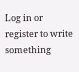Log in or register to write something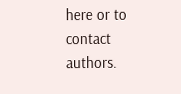here or to contact authors.